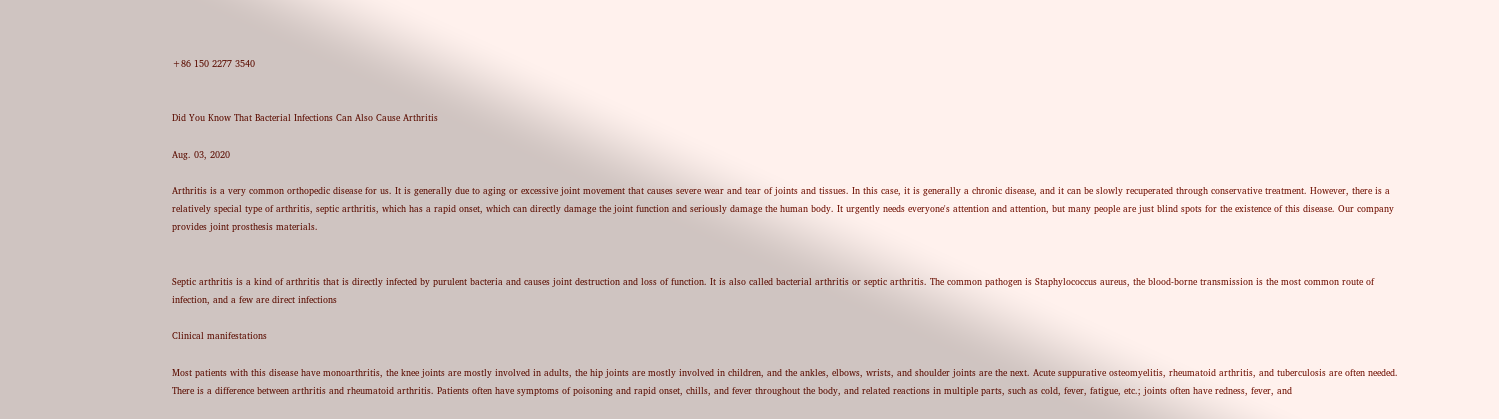+86 150 2277 3540


Did You Know That Bacterial Infections Can Also Cause Arthritis

Aug. 03, 2020

Arthritis is a very common orthopedic disease for us. It is generally due to aging or excessive joint movement that causes severe wear and tear of joints and tissues. In this case, it is generally a chronic disease, and it can be slowly recuperated through conservative treatment. However, there is a relatively special type of arthritis, septic arthritis, which has a rapid onset, which can directly damage the joint function and seriously damage the human body. It urgently needs everyone's attention and attention, but many people are just blind spots for the existence of this disease. Our company provides joint prosthesis materials.


Septic arthritis is a kind of arthritis that is directly infected by purulent bacteria and causes joint destruction and loss of function. It is also called bacterial arthritis or septic arthritis. The common pathogen is Staphylococcus aureus, the blood-borne transmission is the most common route of infection, and a few are direct infections

Clinical manifestations

Most patients with this disease have monoarthritis, the knee joints are mostly involved in adults, the hip joints are mostly involved in children, and the ankles, elbows, wrists, and shoulder joints are the next. Acute suppurative osteomyelitis, rheumatoid arthritis, and tuberculosis are often needed. There is a difference between arthritis and rheumatoid arthritis. Patients often have symptoms of poisoning and rapid onset, chills, and fever throughout the body, and related reactions in multiple parts, such as cold, fever, fatigue, etc.; joints often have redness, fever, and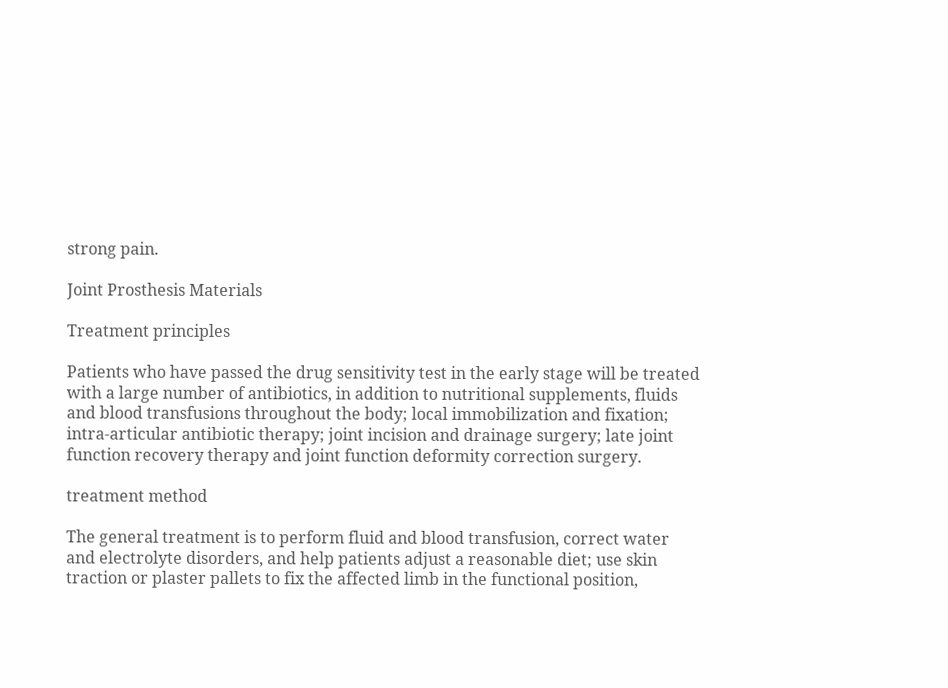strong pain.

Joint Prosthesis Materials

Treatment principles

Patients who have passed the drug sensitivity test in the early stage will be treated with a large number of antibiotics, in addition to nutritional supplements, fluids and blood transfusions throughout the body; local immobilization and fixation; intra-articular antibiotic therapy; joint incision and drainage surgery; late joint function recovery therapy and joint function deformity correction surgery.

treatment method

The general treatment is to perform fluid and blood transfusion, correct water and electrolyte disorders, and help patients adjust a reasonable diet; use skin traction or plaster pallets to fix the affected limb in the functional position,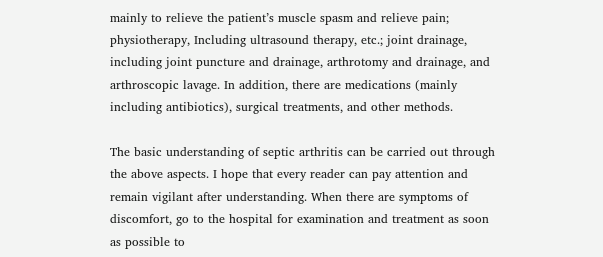mainly to relieve the patient’s muscle spasm and relieve pain; physiotherapy, Including ultrasound therapy, etc.; joint drainage, including joint puncture and drainage, arthrotomy and drainage, and arthroscopic lavage. In addition, there are medications (mainly including antibiotics), surgical treatments, and other methods.

The basic understanding of septic arthritis can be carried out through the above aspects. I hope that every reader can pay attention and remain vigilant after understanding. When there are symptoms of discomfort, go to the hospital for examination and treatment as soon as possible to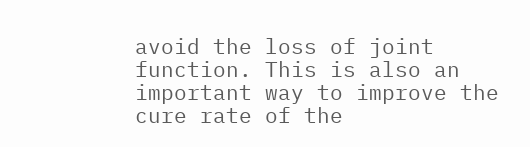avoid the loss of joint function. This is also an important way to improve the cure rate of the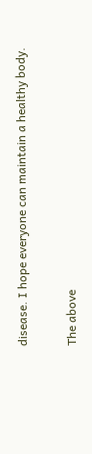disease. I hope everyone can maintain a healthy body.

The above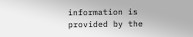information is provided by the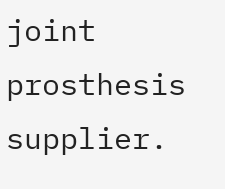joint prosthesis supplier.